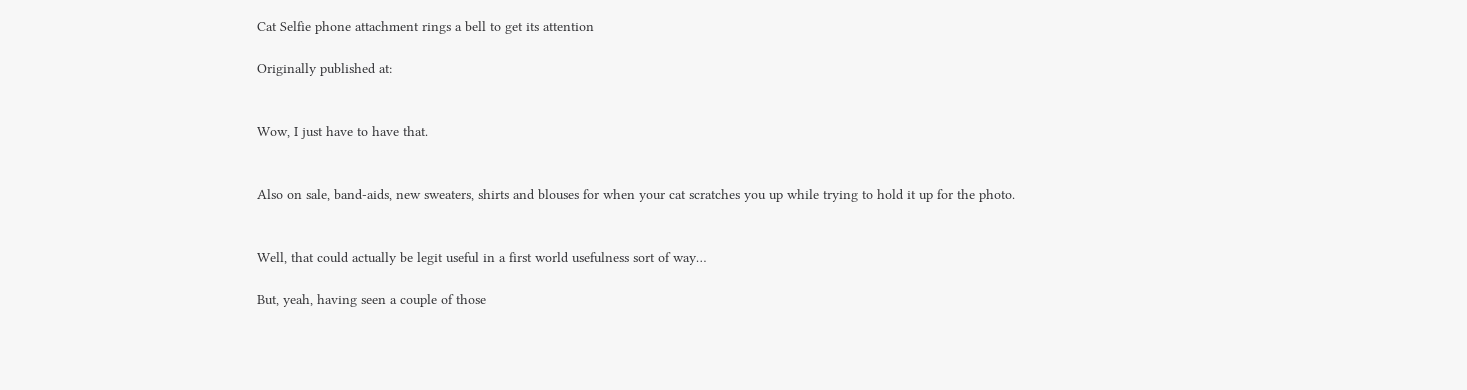Cat Selfie phone attachment rings a bell to get its attention

Originally published at:


Wow, I just have to have that.


Also on sale, band-aids, new sweaters, shirts and blouses for when your cat scratches you up while trying to hold it up for the photo.


Well, that could actually be legit useful in a first world usefulness sort of way…

But, yeah, having seen a couple of those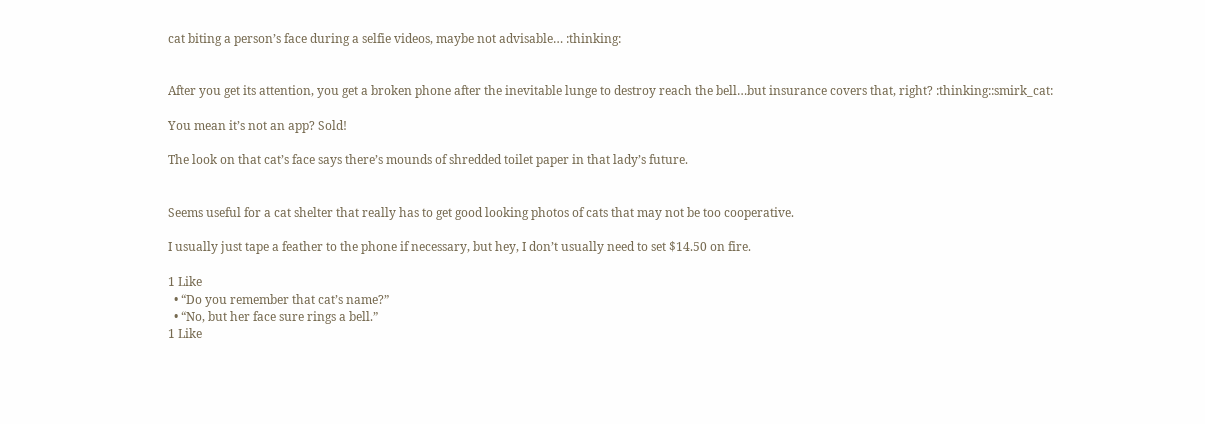cat biting a person’s face during a selfie videos, maybe not advisable… :thinking:


After you get its attention, you get a broken phone after the inevitable lunge to destroy reach the bell…but insurance covers that, right? :thinking::smirk_cat:

You mean it’s not an app? Sold!

The look on that cat’s face says there’s mounds of shredded toilet paper in that lady’s future.


Seems useful for a cat shelter that really has to get good looking photos of cats that may not be too cooperative.

I usually just tape a feather to the phone if necessary, but hey, I don’t usually need to set $14.50 on fire.

1 Like
  • “Do you remember that cat’s name?”
  • “No, but her face sure rings a bell.”
1 Like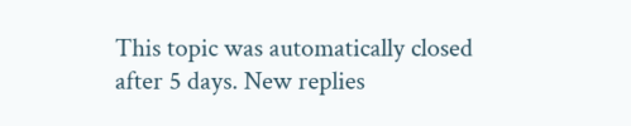This topic was automatically closed after 5 days. New replies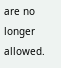are no longer allowed.